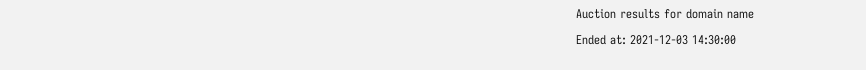Auction results for domain name

Ended at: 2021-12-03 14:30:00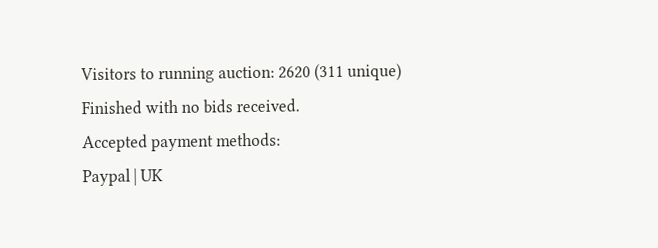Visitors to running auction: 2620 (311 unique)
Finished with no bids received.
Accepted payment methods:
Paypal | UK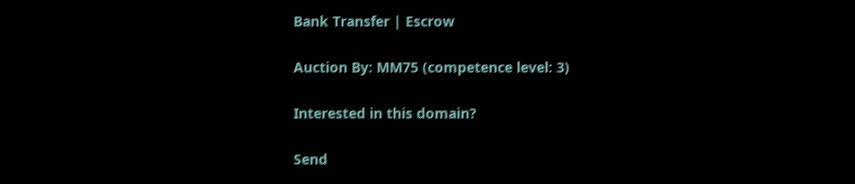Bank Transfer | Escrow

Auction By: MM75 (competence level: 3)

Interested in this domain?

Send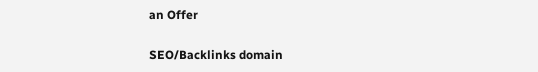an Offer

SEO/Backlinks domain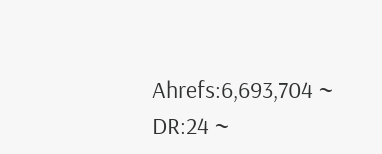Ahrefs:6,693,704 ~ DR:24 ~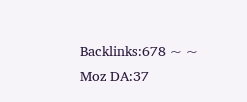Backlinks:678 ~ ~ Moz DA:37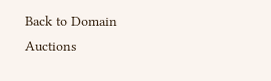Back to Domain Auctions